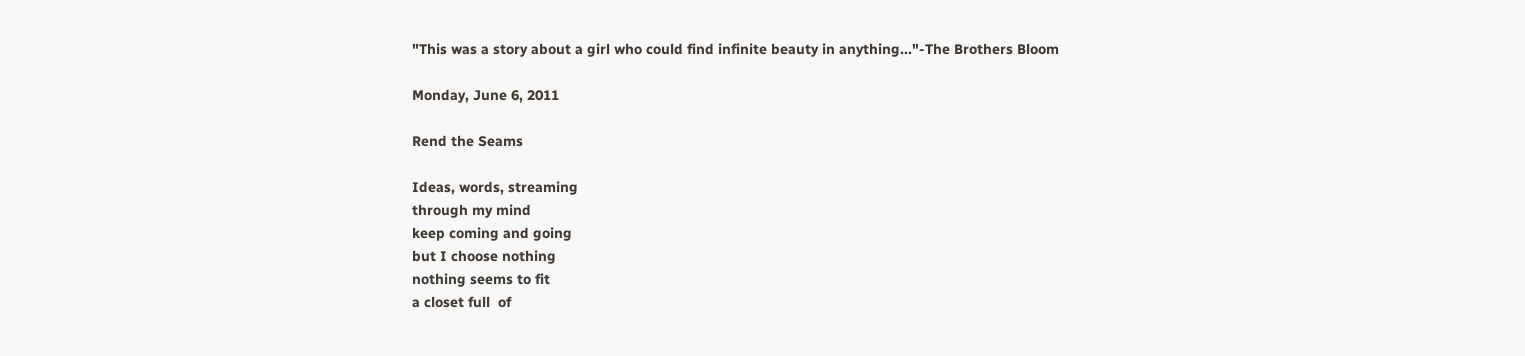"This was a story about a girl who could find infinite beauty in anything..."-The Brothers Bloom

Monday, June 6, 2011

Rend the Seams

Ideas, words, streaming
through my mind
keep coming and going
but I choose nothing
nothing seems to fit
a closet full  of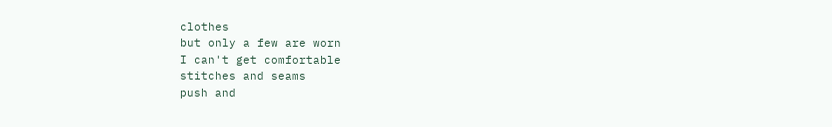clothes
but only a few are worn
I can't get comfortable
stitches and seams
push and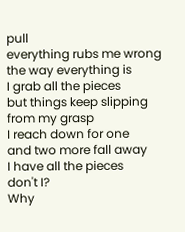pull
everything rubs me wrong
the way everything is
I grab all the pieces
but things keep slipping
from my grasp
I reach down for one
and two more fall away
I have all the pieces
don't I?
Why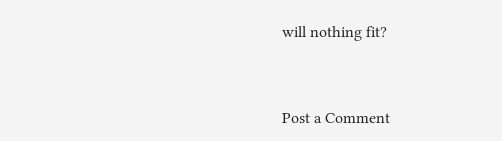will nothing fit?


Post a Comment